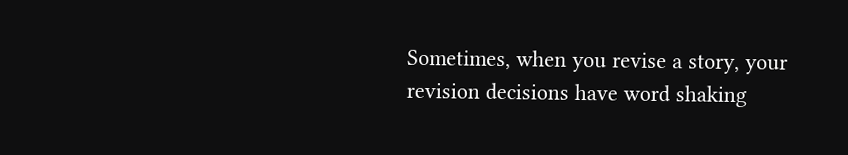Sometimes, when you revise a story, your revision decisions have word shaking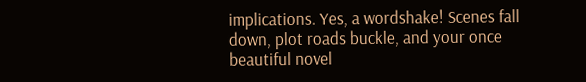implications. Yes, a wordshake! Scenes fall down, plot roads buckle, and your once beautiful novel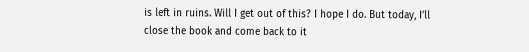is left in ruins. Will I get out of this? I hope I do. But today, I’ll close the book and come back to it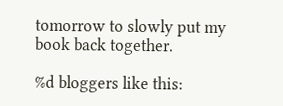tomorrow to slowly put my book back together.

%d bloggers like this: